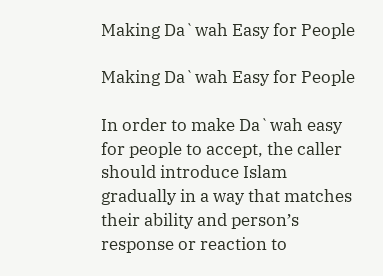Making Da`wah Easy for People

Making Da`wah Easy for People

In order to make Da`wah easy for people to accept, the caller should introduce Islam gradually in a way that matches their ability and person’s response or reaction to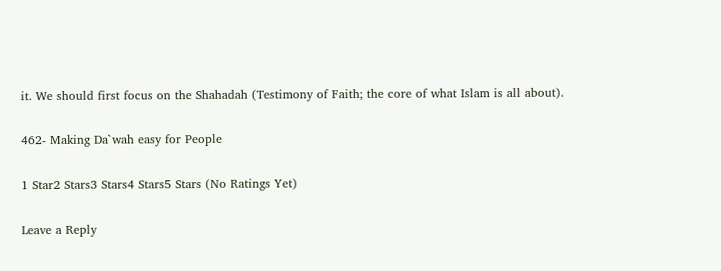it. We should first focus on the Shahadah (Testimony of Faith; the core of what Islam is all about).

462- Making Da`wah easy for People

1 Star2 Stars3 Stars4 Stars5 Stars (No Ratings Yet)

Leave a Reply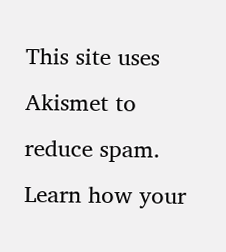This site uses Akismet to reduce spam. Learn how your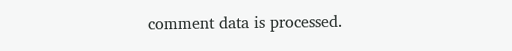comment data is processed.